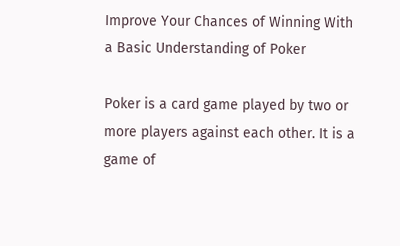Improve Your Chances of Winning With a Basic Understanding of Poker

Poker is a card game played by two or more players against each other. It is a game of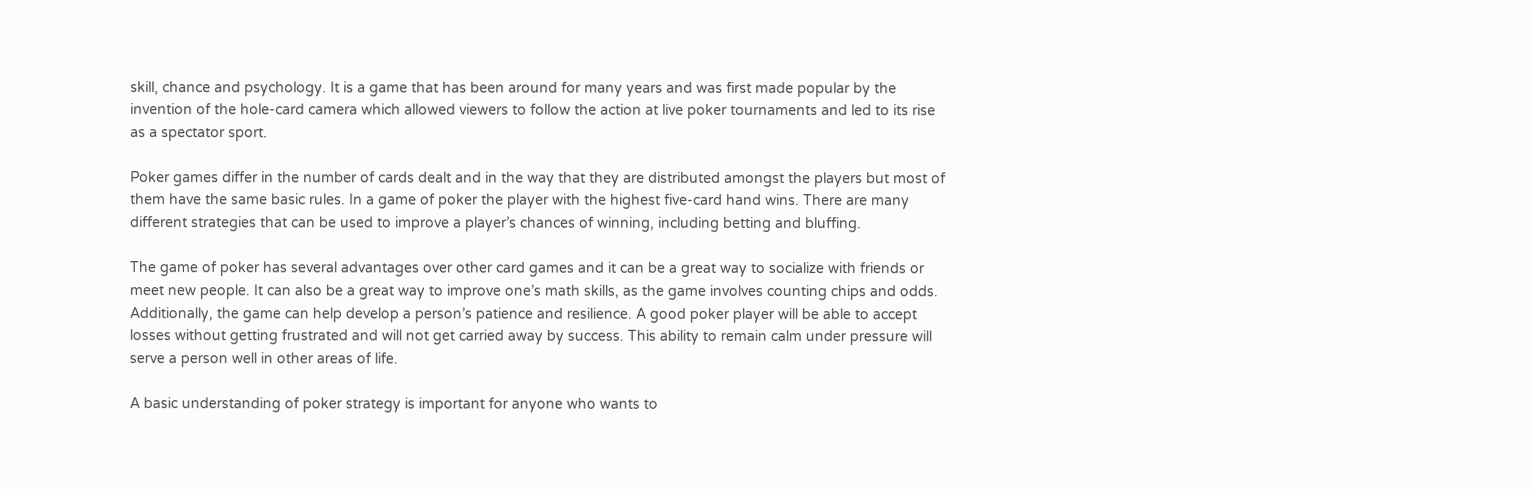skill, chance and psychology. It is a game that has been around for many years and was first made popular by the invention of the hole-card camera which allowed viewers to follow the action at live poker tournaments and led to its rise as a spectator sport.

Poker games differ in the number of cards dealt and in the way that they are distributed amongst the players but most of them have the same basic rules. In a game of poker the player with the highest five-card hand wins. There are many different strategies that can be used to improve a player’s chances of winning, including betting and bluffing.

The game of poker has several advantages over other card games and it can be a great way to socialize with friends or meet new people. It can also be a great way to improve one’s math skills, as the game involves counting chips and odds. Additionally, the game can help develop a person’s patience and resilience. A good poker player will be able to accept losses without getting frustrated and will not get carried away by success. This ability to remain calm under pressure will serve a person well in other areas of life.

A basic understanding of poker strategy is important for anyone who wants to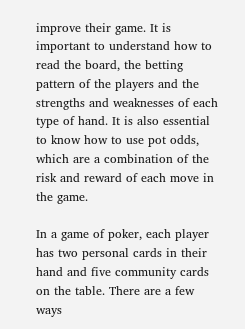improve their game. It is important to understand how to read the board, the betting pattern of the players and the strengths and weaknesses of each type of hand. It is also essential to know how to use pot odds, which are a combination of the risk and reward of each move in the game.

In a game of poker, each player has two personal cards in their hand and five community cards on the table. There are a few ways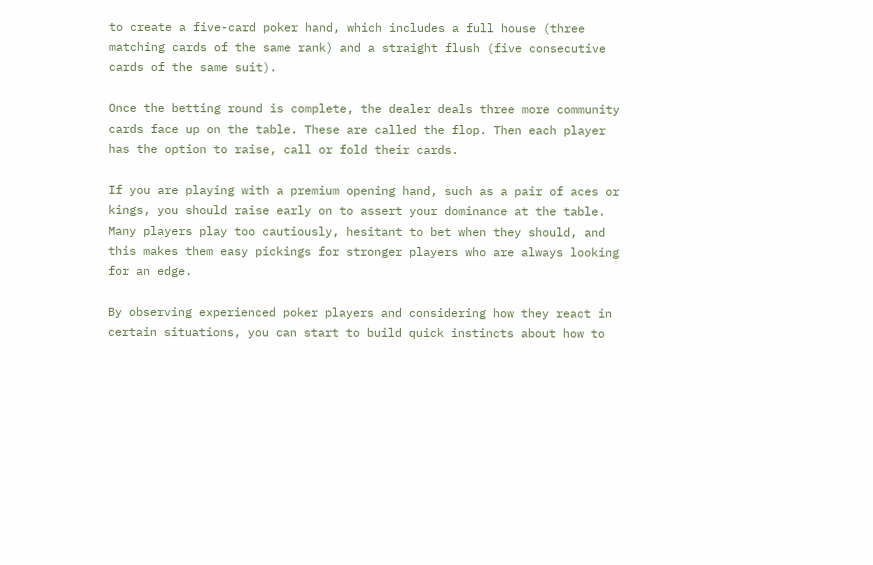to create a five-card poker hand, which includes a full house (three matching cards of the same rank) and a straight flush (five consecutive cards of the same suit).

Once the betting round is complete, the dealer deals three more community cards face up on the table. These are called the flop. Then each player has the option to raise, call or fold their cards.

If you are playing with a premium opening hand, such as a pair of aces or kings, you should raise early on to assert your dominance at the table. Many players play too cautiously, hesitant to bet when they should, and this makes them easy pickings for stronger players who are always looking for an edge.

By observing experienced poker players and considering how they react in certain situations, you can start to build quick instincts about how to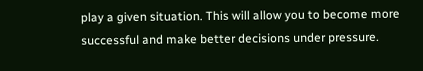play a given situation. This will allow you to become more successful and make better decisions under pressure.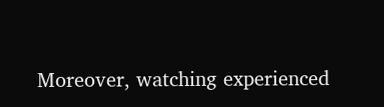Moreover, watching experienced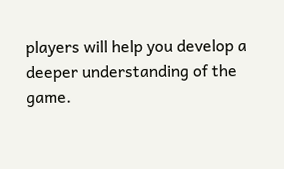players will help you develop a deeper understanding of the game.